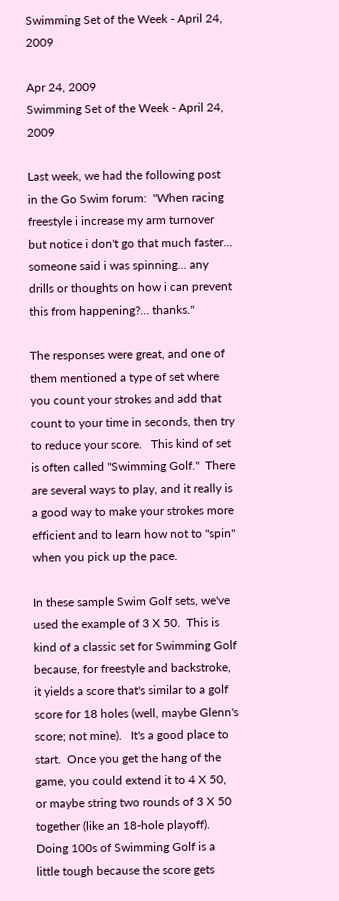Swimming Set of the Week - April 24, 2009

Apr 24, 2009
Swimming Set of the Week - April 24, 2009

Last week, we had the following post in the Go Swim forum:  "When racing freestyle i increase my arm turnover but notice i don't go that much faster... someone said i was spinning... any drills or thoughts on how i can prevent this from happening?... thanks."

The responses were great, and one of them mentioned a type of set where you count your strokes and add that count to your time in seconds, then try to reduce your score.   This kind of set is often called "Swimming Golf."  There are several ways to play, and it really is a good way to make your strokes more efficient and to learn how not to "spin" when you pick up the pace.

In these sample Swim Golf sets, we've used the example of 3 X 50.  This is kind of a classic set for Swimming Golf because, for freestyle and backstroke, it yields a score that's similar to a golf score for 18 holes (well, maybe Glenn's score; not mine).   It's a good place to start.  Once you get the hang of the game, you could extend it to 4 X 50, or maybe string two rounds of 3 X 50 together (like an 18-hole playoff).  Doing 100s of Swimming Golf is a little tough because the score gets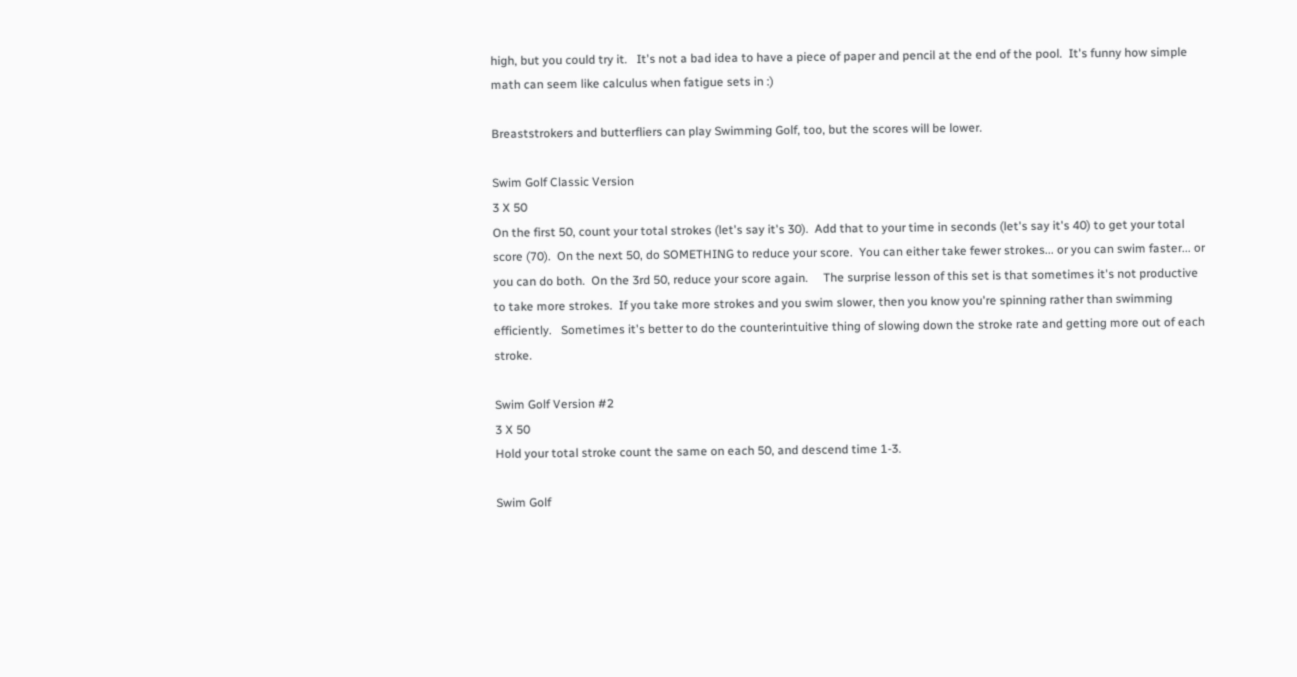high, but you could try it.   It's not a bad idea to have a piece of paper and pencil at the end of the pool.  It's funny how simple math can seem like calculus when fatigue sets in :)

Breaststrokers and butterfliers can play Swimming Golf, too, but the scores will be lower.

Swim Golf Classic Version
3 X 50
On the first 50, count your total strokes (let's say it's 30).  Add that to your time in seconds (let's say it's 40) to get your total score (70).  On the next 50, do SOMETHING to reduce your score.  You can either take fewer strokes... or you can swim faster... or you can do both.  On the 3rd 50, reduce your score again.     The surprise lesson of this set is that sometimes it's not productive to take more strokes.  If you take more strokes and you swim slower, then you know you're spinning rather than swimming efficiently.   Sometimes it's better to do the counterintuitive thing of slowing down the stroke rate and getting more out of each stroke.

Swim Golf Version #2
3 X 50
Hold your total stroke count the same on each 50, and descend time 1-3.

Swim Golf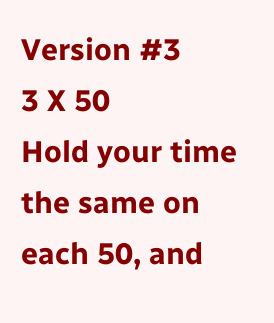Version #3
3 X 50
Hold your time the same on each 50, and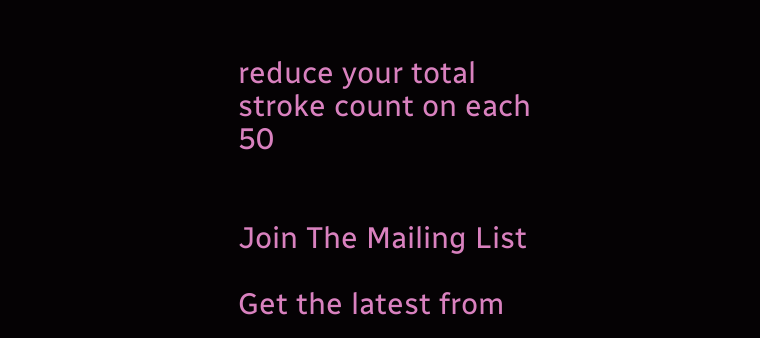reduce your total stroke count on each 50


Join The Mailing List

Get the latest from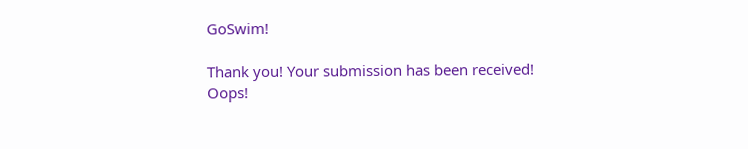GoSwim!

Thank you! Your submission has been received!
Oops!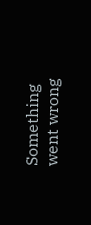Something went wrong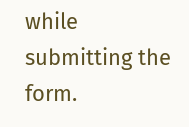while submitting the form.